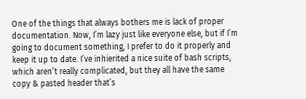One of the things that always bothers me is lack of proper documentation. Now, I’m lazy just like everyone else, but if I’m going to document something, I prefer to do it properly and keep it up to date. I’ve inhierited a nice suite of bash scripts, which aren’t really complicated, but they all have the same copy & pasted header that’s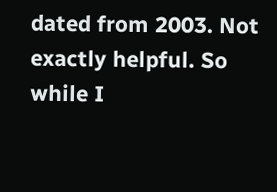dated from 2003. Not exactly helpful. So while I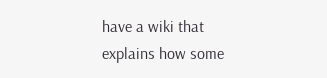have a wiki that explains how some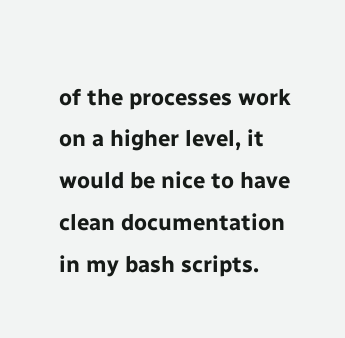of the processes work on a higher level, it would be nice to have clean documentation in my bash scripts.